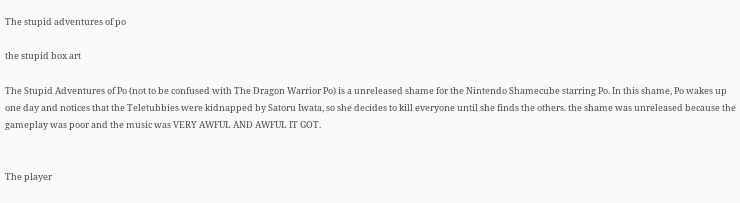The stupid adventures of po

the stupid box art

The Stupid Adventures of Po (not to be confused with The Dragon Warrior Po) is a unreleased shame for the Nintendo Shamecube starring Po. In this shame, Po wakes up one day and notices that the Teletubbies were kidnapped by Satoru Iwata, so she decides to kill everyone until she finds the others. the shame was unreleased because the gameplay was poor and the music was VERY AWFUL AND AWFUL IT GOT.


The player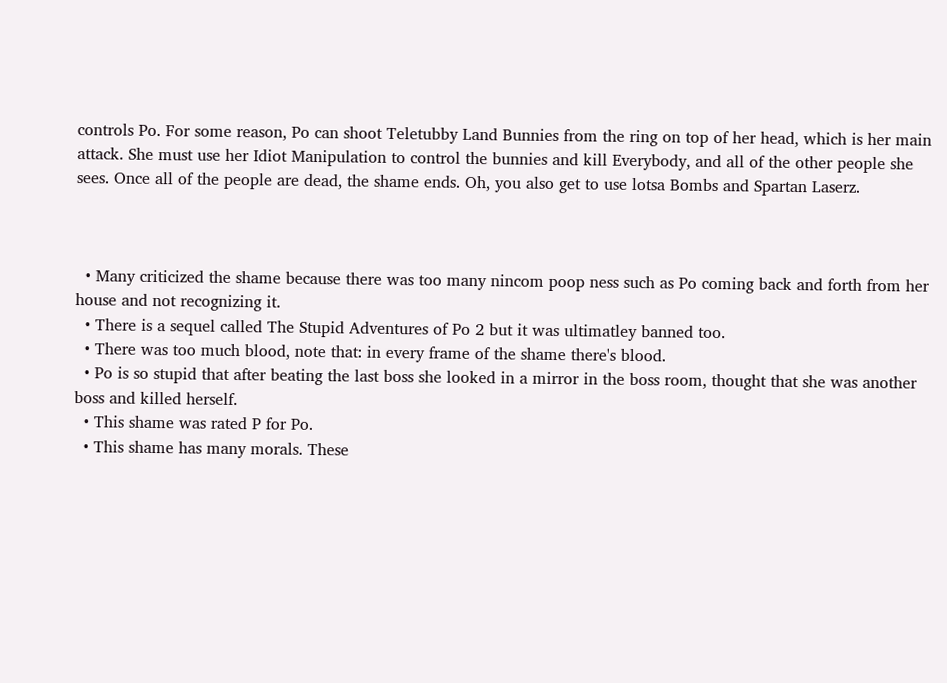controls Po. For some reason, Po can shoot Teletubby Land Bunnies from the ring on top of her head, which is her main attack. She must use her Idiot Manipulation to control the bunnies and kill Everybody, and all of the other people she sees. Once all of the people are dead, the shame ends. Oh, you also get to use lotsa Bombs and Spartan Laserz.



  • Many criticized the shame because there was too many nincom poop ness such as Po coming back and forth from her house and not recognizing it.
  • There is a sequel called The Stupid Adventures of Po 2 but it was ultimatley banned too.
  • There was too much blood, note that: in every frame of the shame there's blood.
  • Po is so stupid that after beating the last boss she looked in a mirror in the boss room, thought that she was another boss and killed herself.
  • This shame was rated P for Po.
  • This shame has many morals. These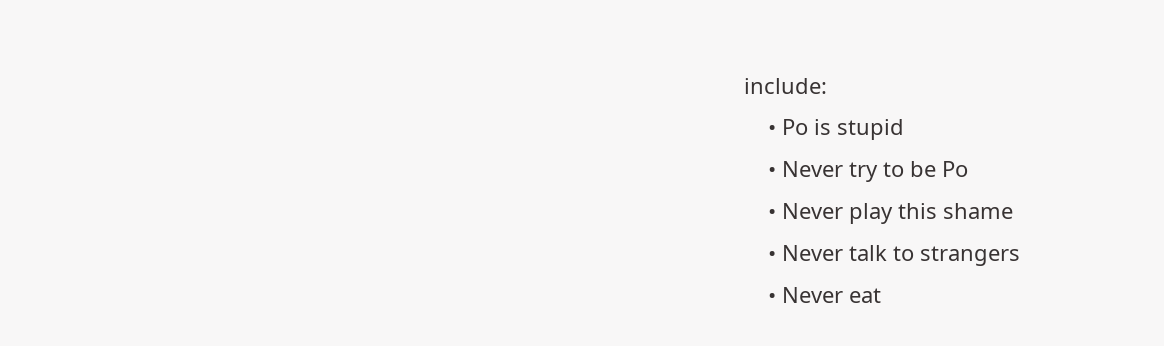include:
    • Po is stupid
    • Never try to be Po
    • Never play this shame
    • Never talk to strangers
    • Never eat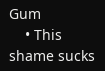Gum
    • This shame sucks